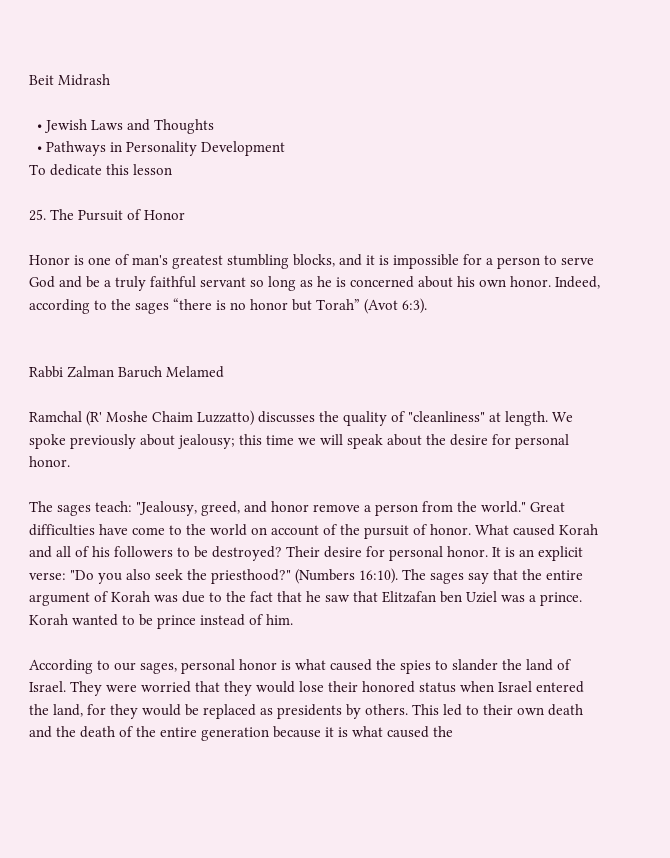Beit Midrash

  • Jewish Laws and Thoughts
  • Pathways in Personality Development
To dedicate this lesson

25. The Pursuit of Honor

Honor is one of man's greatest stumbling blocks, and it is impossible for a person to serve God and be a truly faithful servant so long as he is concerned about his own honor. Indeed, according to the sages “there is no honor but Torah” (Avot 6:3).


Rabbi Zalman Baruch Melamed

Ramchal (R' Moshe Chaim Luzzatto) discusses the quality of "cleanliness" at length. We spoke previously about jealousy; this time we will speak about the desire for personal honor.

The sages teach: "Jealousy, greed, and honor remove a person from the world." Great difficulties have come to the world on account of the pursuit of honor. What caused Korah and all of his followers to be destroyed? Their desire for personal honor. It is an explicit verse: "Do you also seek the priesthood?" (Numbers 16:10). The sages say that the entire argument of Korah was due to the fact that he saw that Elitzafan ben Uziel was a prince. Korah wanted to be prince instead of him.

According to our sages, personal honor is what caused the spies to slander the land of Israel. They were worried that they would lose their honored status when Israel entered the land, for they would be replaced as presidents by others. This led to their own death and the death of the entire generation because it is what caused the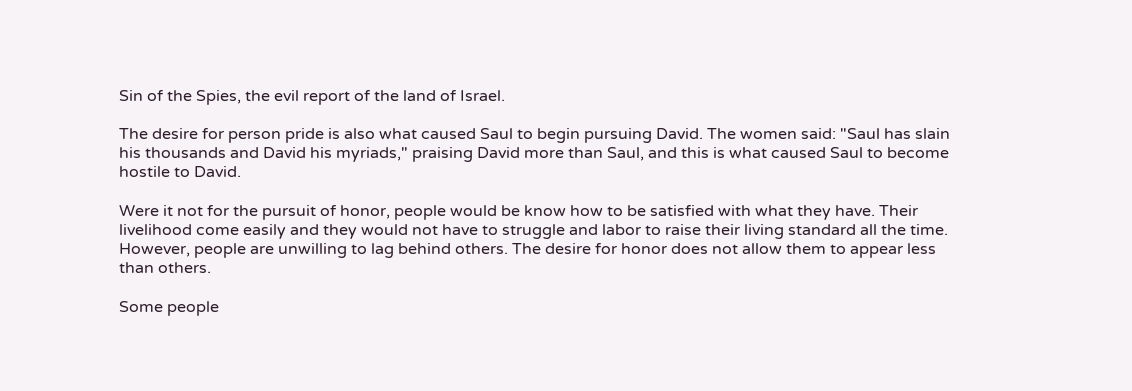Sin of the Spies, the evil report of the land of Israel.

The desire for person pride is also what caused Saul to begin pursuing David. The women said: "Saul has slain his thousands and David his myriads," praising David more than Saul, and this is what caused Saul to become hostile to David.

Were it not for the pursuit of honor, people would be know how to be satisfied with what they have. Their livelihood come easily and they would not have to struggle and labor to raise their living standard all the time. However, people are unwilling to lag behind others. The desire for honor does not allow them to appear less than others.

Some people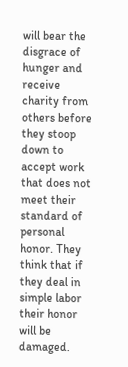will bear the disgrace of hunger and receive charity from others before they stoop down to accept work that does not meet their standard of personal honor. They think that if they deal in simple labor their honor will be damaged.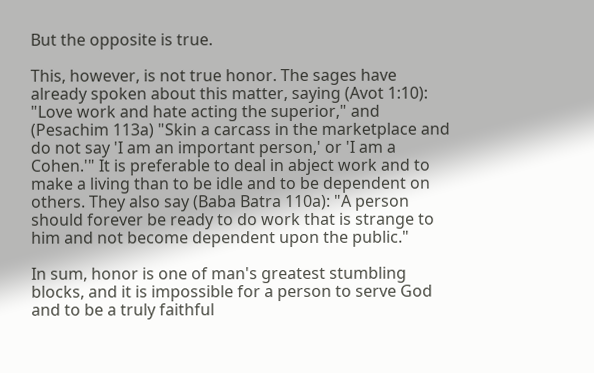But the opposite is true.

This, however, is not true honor. The sages have already spoken about this matter, saying (Avot 1:10): "Love work and hate acting the superior," and (Pesachim 113a) "Skin a carcass in the marketplace and do not say 'I am an important person,' or 'I am a Cohen.'" It is preferable to deal in abject work and to make a living than to be idle and to be dependent on others. They also say (Baba Batra 110a): "A person should forever be ready to do work that is strange to him and not become dependent upon the public."

In sum, honor is one of man's greatest stumbling blocks, and it is impossible for a person to serve God and to be a truly faithful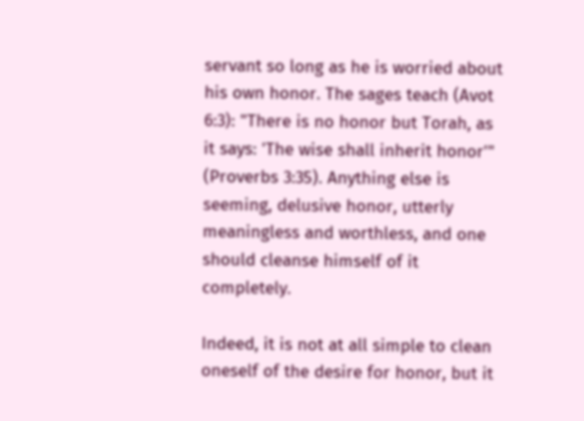servant so long as he is worried about his own honor. The sages teach (Avot 6:3): "There is no honor but Torah, as it says: 'The wise shall inherit honor'" (Proverbs 3:35). Anything else is seeming, delusive honor, utterly meaningless and worthless, and one should cleanse himself of it completely.

Indeed, it is not at all simple to clean oneself of the desire for honor, but it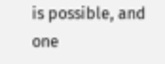is possible, and one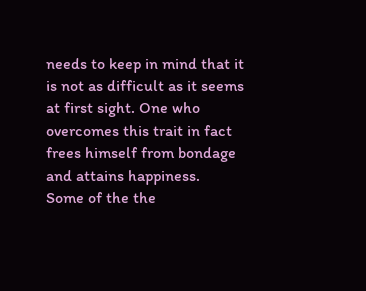needs to keep in mind that it is not as difficult as it seems at first sight. One who overcomes this trait in fact frees himself from bondage and attains happiness.
Some of the the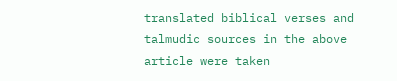translated biblical verses and talmudic sources in the above article were taken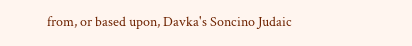from, or based upon, Davka's Soncino Judaic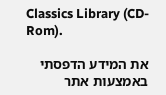Classics Library (CD-Rom).

את המידע הדפסתי באמצעות אתר